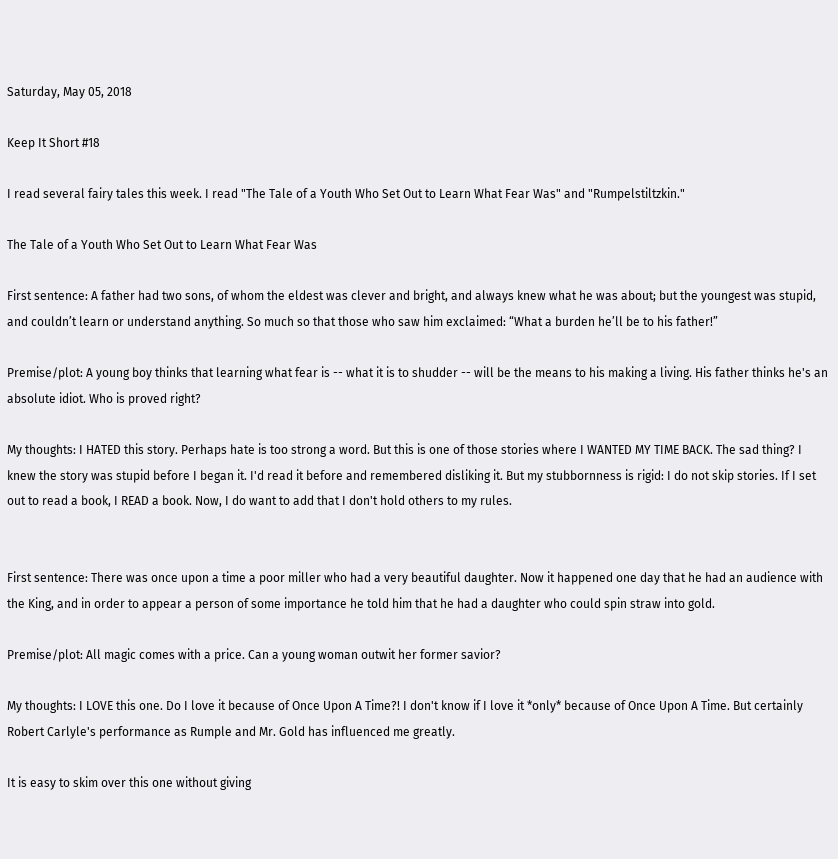Saturday, May 05, 2018

Keep It Short #18

I read several fairy tales this week. I read "The Tale of a Youth Who Set Out to Learn What Fear Was" and "Rumpelstiltzkin."

The Tale of a Youth Who Set Out to Learn What Fear Was

First sentence: A father had two sons, of whom the eldest was clever and bright, and always knew what he was about; but the youngest was stupid, and couldn’t learn or understand anything. So much so that those who saw him exclaimed: “What a burden he’ll be to his father!”

Premise/plot: A young boy thinks that learning what fear is -- what it is to shudder -- will be the means to his making a living. His father thinks he's an absolute idiot. Who is proved right?

My thoughts: I HATED this story. Perhaps hate is too strong a word. But this is one of those stories where I WANTED MY TIME BACK. The sad thing? I knew the story was stupid before I began it. I'd read it before and remembered disliking it. But my stubbornness is rigid: I do not skip stories. If I set out to read a book, I READ a book. Now, I do want to add that I don't hold others to my rules.


First sentence: There was once upon a time a poor miller who had a very beautiful daughter. Now it happened one day that he had an audience with the King, and in order to appear a person of some importance he told him that he had a daughter who could spin straw into gold.

Premise/plot: All magic comes with a price. Can a young woman outwit her former savior?

My thoughts: I LOVE this one. Do I love it because of Once Upon A Time?! I don't know if I love it *only* because of Once Upon A Time. But certainly Robert Carlyle's performance as Rumple and Mr. Gold has influenced me greatly.

It is easy to skim over this one without giving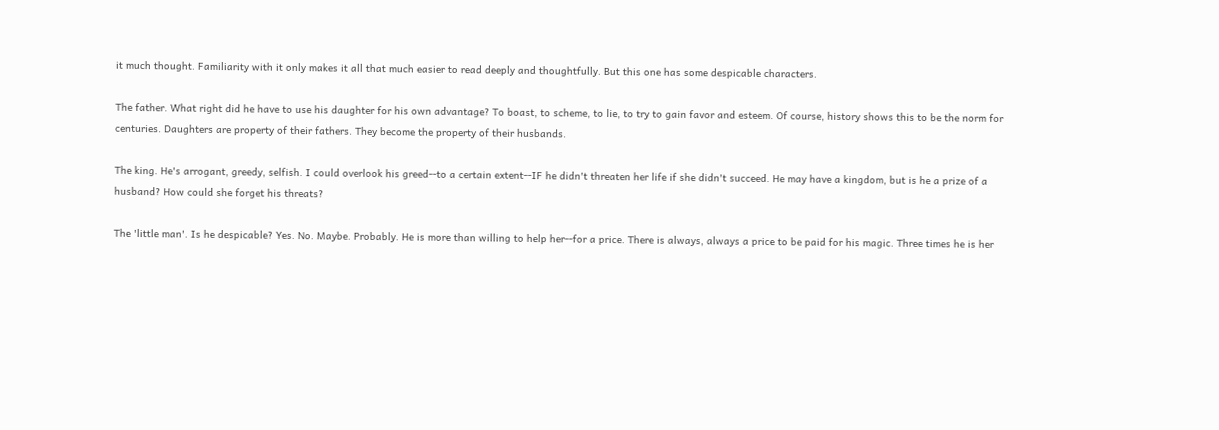it much thought. Familiarity with it only makes it all that much easier to read deeply and thoughtfully. But this one has some despicable characters.

The father. What right did he have to use his daughter for his own advantage? To boast, to scheme, to lie, to try to gain favor and esteem. Of course, history shows this to be the norm for centuries. Daughters are property of their fathers. They become the property of their husbands.

The king. He's arrogant, greedy, selfish. I could overlook his greed--to a certain extent--IF he didn't threaten her life if she didn't succeed. He may have a kingdom, but is he a prize of a husband? How could she forget his threats?

The 'little man'. Is he despicable? Yes. No. Maybe. Probably. He is more than willing to help her--for a price. There is always, always a price to be paid for his magic. Three times he is her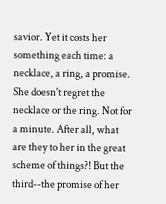savior. Yet it costs her something each time: a necklace, a ring, a promise. She doesn't regret the necklace or the ring. Not for a minute. After all, what are they to her in the great scheme of things?! But the third--the promise of her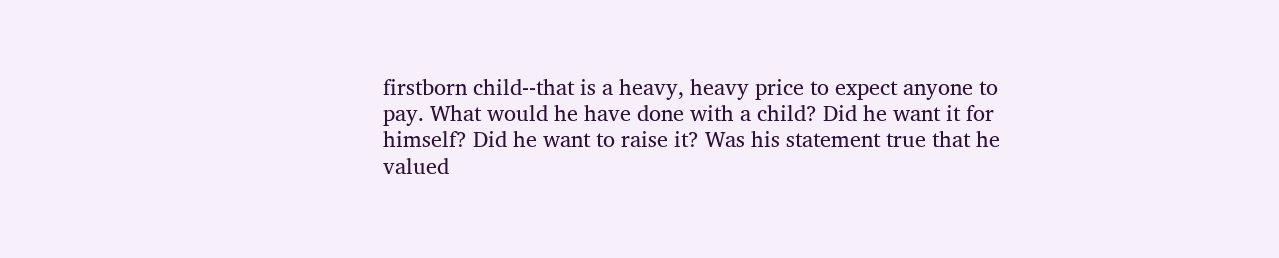firstborn child--that is a heavy, heavy price to expect anyone to pay. What would he have done with a child? Did he want it for himself? Did he want to raise it? Was his statement true that he valued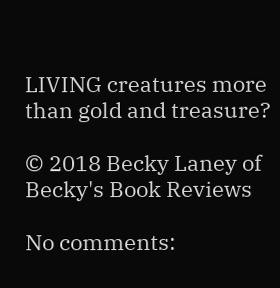LIVING creatures more than gold and treasure?

© 2018 Becky Laney of Becky's Book Reviews

No comments: